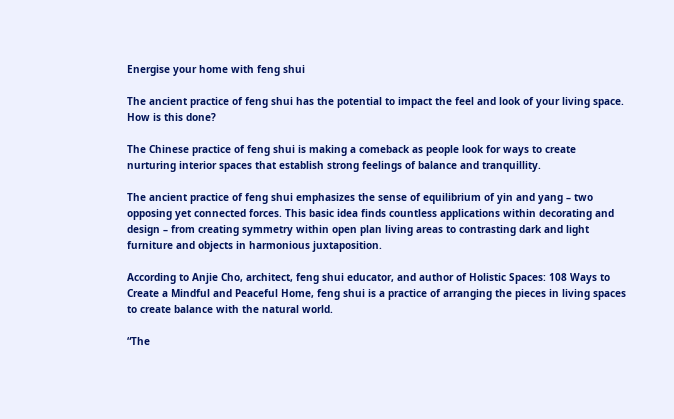Energise your home with feng shui

The ancient practice of feng shui has the potential to impact the feel and look of your living space. How is this done?

The Chinese practice of feng shui is making a comeback as people look for ways to create nurturing interior spaces that establish strong feelings of balance and tranquillity.

The ancient practice of feng shui emphasizes the sense of equilibrium of yin and yang – two opposing yet connected forces. This basic idea finds countless applications within decorating and design – from creating symmetry within open plan living areas to contrasting dark and light furniture and objects in harmonious juxtaposition.

According to Anjie Cho, architect, feng shui educator, and author of Holistic Spaces: 108 Ways to Create a Mindful and Peaceful Home, feng shui is a practice of arranging the pieces in living spaces to create balance with the natural world.

“The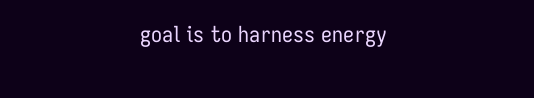goal is to harness energy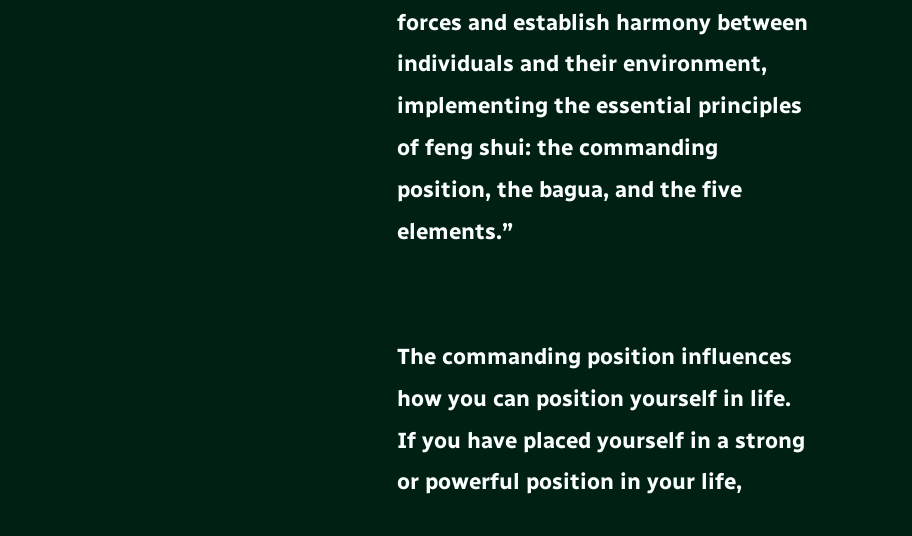forces and establish harmony between individuals and their environment, implementing the essential principles of feng shui: the commanding position, the bagua, and the five elements.”


The commanding position influences how you can position yourself in life. If you have placed yourself in a strong or powerful position in your life,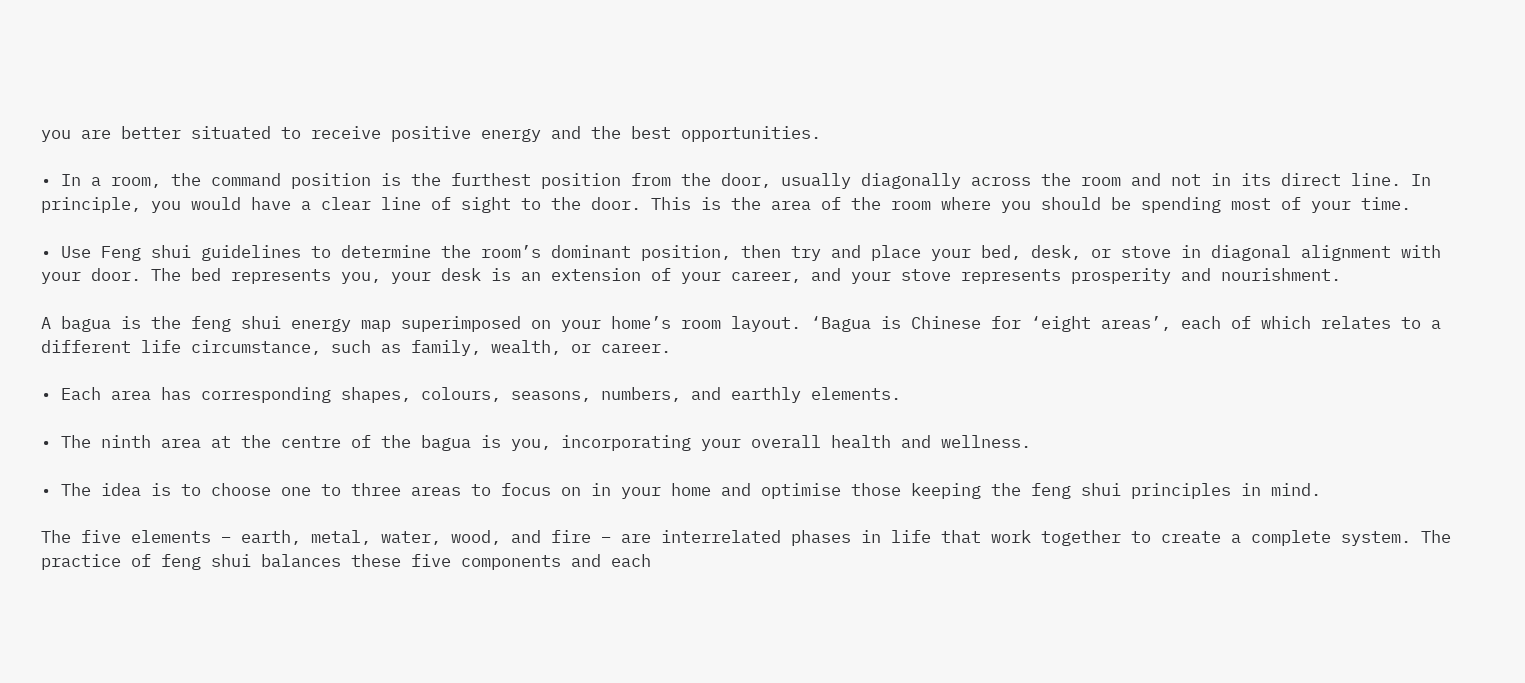you are better situated to receive positive energy and the best opportunities.

• In a room, the command position is the furthest position from the door, usually diagonally across the room and not in its direct line. In principle, you would have a clear line of sight to the door. This is the area of the room where you should be spending most of your time.

• Use Feng shui guidelines to determine the room’s dominant position, then try and place your bed, desk, or stove in diagonal alignment with your door. The bed represents you, your desk is an extension of your career, and your stove represents prosperity and nourishment.

A bagua is the feng shui energy map superimposed on your home’s room layout. ‘Bagua is Chinese for ‘eight areas’, each of which relates to a different life circumstance, such as family, wealth, or career.

• Each area has corresponding shapes, colours, seasons, numbers, and earthly elements.

• The ninth area at the centre of the bagua is you, incorporating your overall health and wellness.

• The idea is to choose one to three areas to focus on in your home and optimise those keeping the feng shui principles in mind.

The five elements – earth, metal, water, wood, and fire – are interrelated phases in life that work together to create a complete system. The practice of feng shui balances these five components and each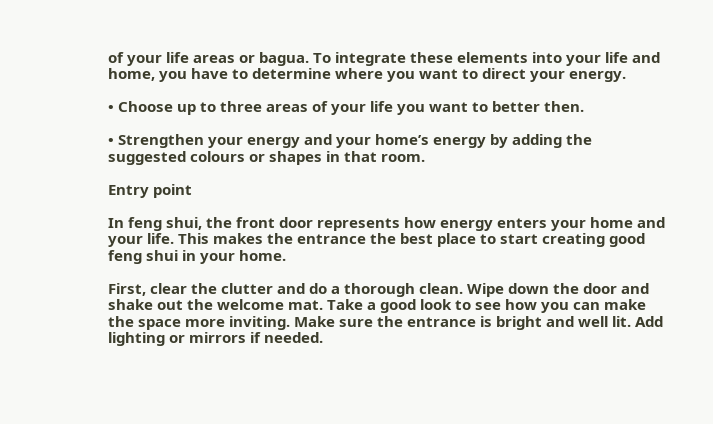of your life areas or bagua. To integrate these elements into your life and home, you have to determine where you want to direct your energy.

• Choose up to three areas of your life you want to better then.

• Strengthen your energy and your home’s energy by adding the suggested colours or shapes in that room.

Entry point

In feng shui, the front door represents how energy enters your home and your life. This makes the entrance the best place to start creating good feng shui in your home.

First, clear the clutter and do a thorough clean. Wipe down the door and shake out the welcome mat. Take a good look to see how you can make the space more inviting. Make sure the entrance is bright and well lit. Add lighting or mirrors if needed.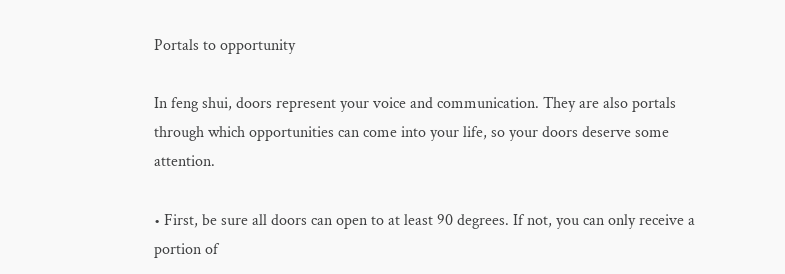Portals to opportunity

In feng shui, doors represent your voice and communication. They are also portals through which opportunities can come into your life, so your doors deserve some attention.

• First, be sure all doors can open to at least 90 degrees. If not, you can only receive a portion of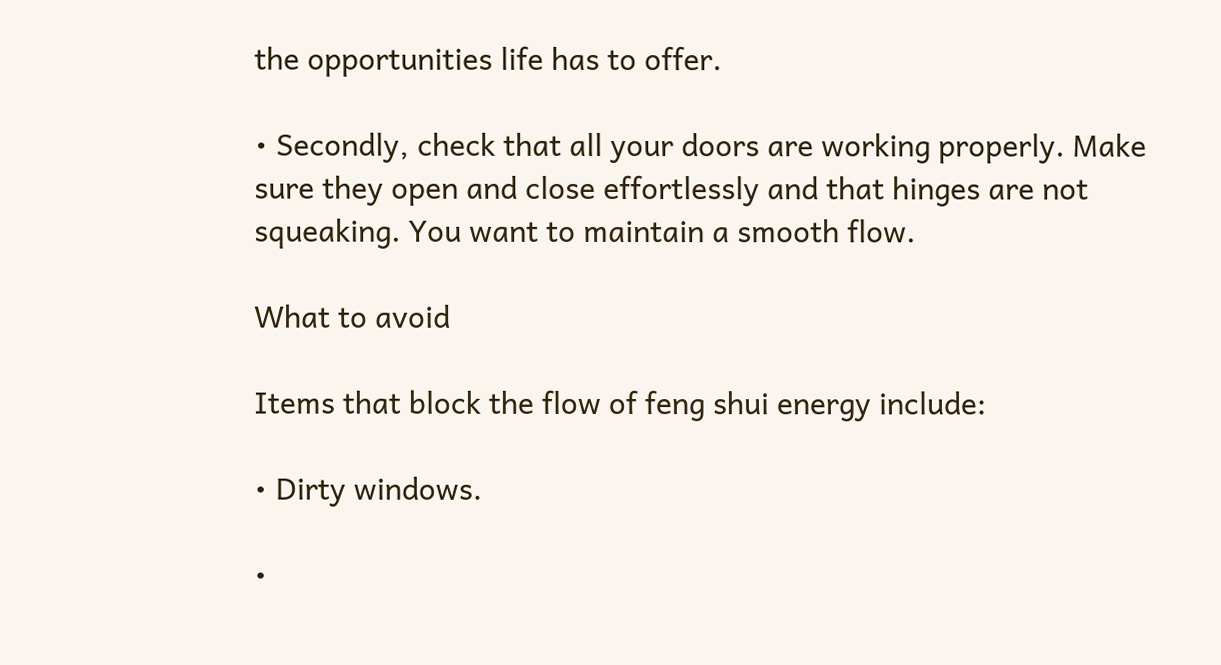the opportunities life has to offer.

• Secondly, check that all your doors are working properly. Make sure they open and close effortlessly and that hinges are not squeaking. You want to maintain a smooth flow.

What to avoid

Items that block the flow of feng shui energy include:

• Dirty windows.

•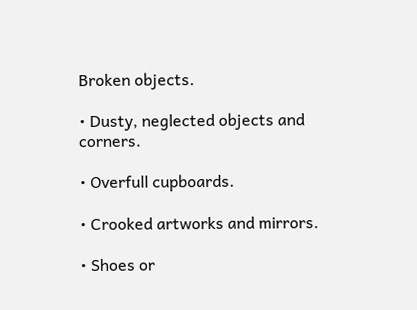Broken objects.

• Dusty, neglected objects and corners.

• Overfull cupboards.

• Crooked artworks and mirrors.

• Shoes or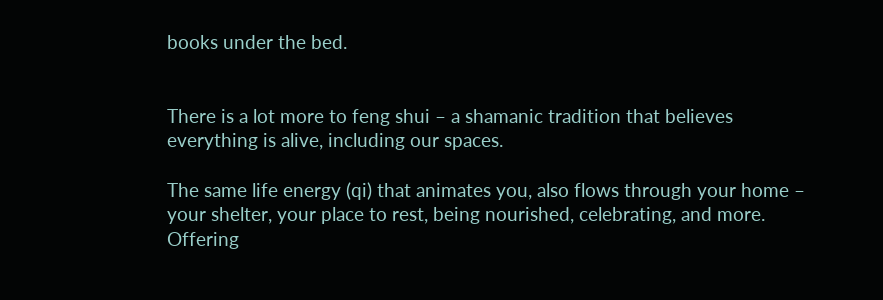books under the bed.


There is a lot more to feng shui – a shamanic tradition that believes everything is alive, including our spaces.

The same life energy (qi) that animates you, also flows through your home – your shelter, your place to rest, being nourished, celebrating, and more. Offering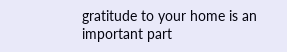gratitude to your home is an important part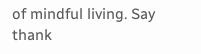of mindful living. Say thank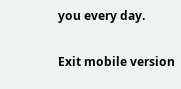you every day.

Exit mobile version